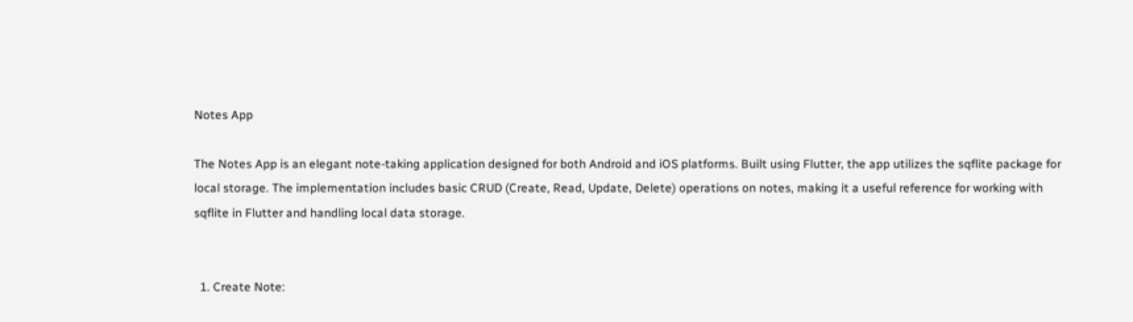Notes App

The Notes App is an elegant note-taking application designed for both Android and iOS platforms. Built using Flutter, the app utilizes the sqflite package for local storage. The implementation includes basic CRUD (Create, Read, Update, Delete) operations on notes, making it a useful reference for working with sqflite in Flutter and handling local data storage.


  1. Create Note: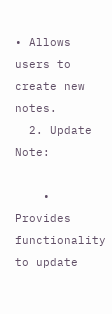• Allows users to create new notes.
  2. Update Note:

    • Provides functionality to update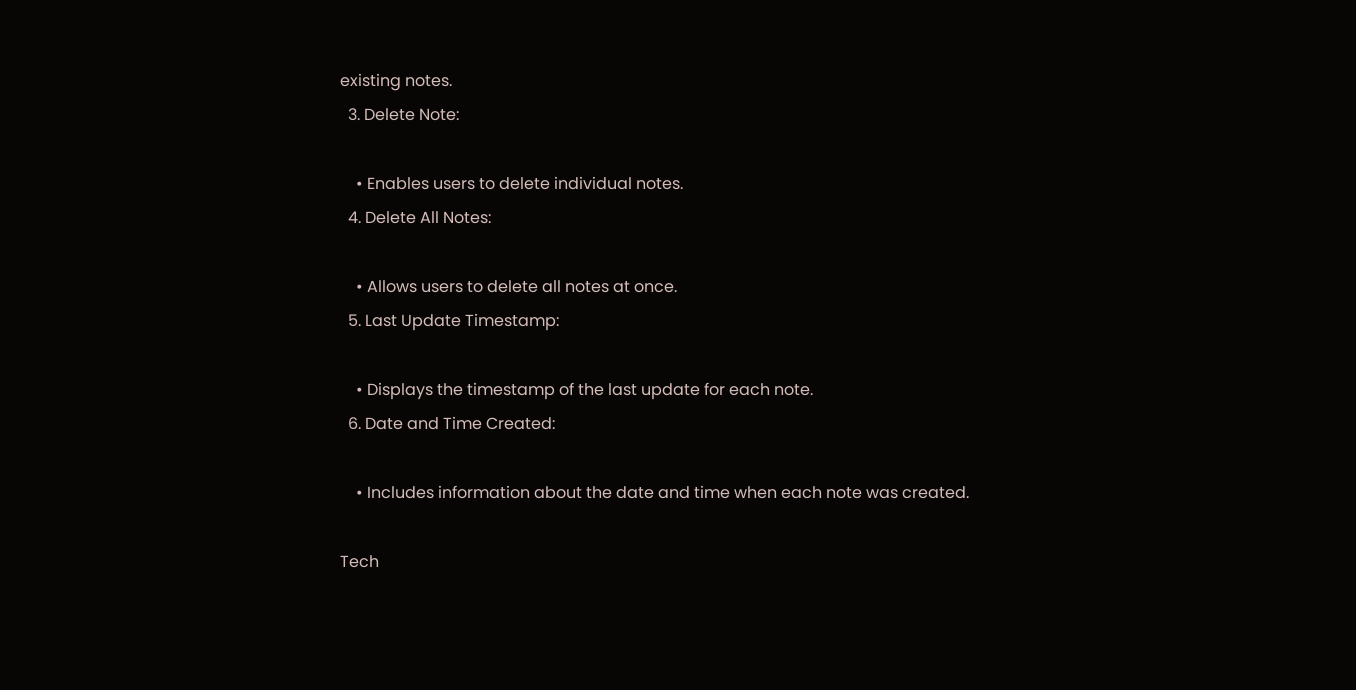existing notes.
  3. Delete Note:

    • Enables users to delete individual notes.
  4. Delete All Notes:

    • Allows users to delete all notes at once.
  5. Last Update Timestamp:

    • Displays the timestamp of the last update for each note.
  6. Date and Time Created:

    • Includes information about the date and time when each note was created.

Tech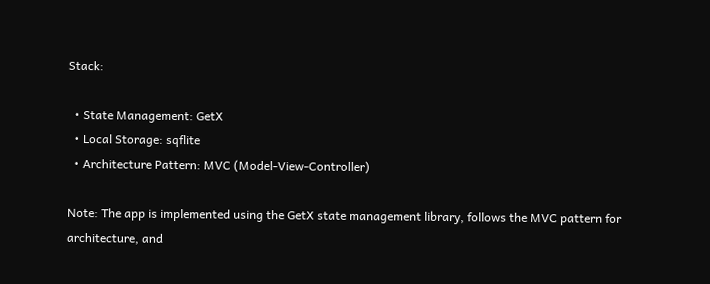Stack:

  • State Management: GetX
  • Local Storage: sqflite
  • Architecture Pattern: MVC (Model-View-Controller)

Note: The app is implemented using the GetX state management library, follows the MVC pattern for architecture, and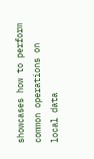showcases how to perform common operations on local data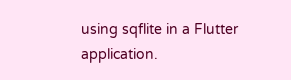using sqflite in a Flutter application.